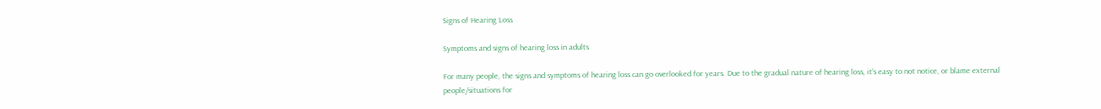Signs of Hearing Loss

Symptoms and signs of hearing loss in adults

For many people, the signs and symptoms of hearing loss can go overlooked for years. Due to the gradual nature of hearing loss, it’s easy to not notice, or blame external people/situations for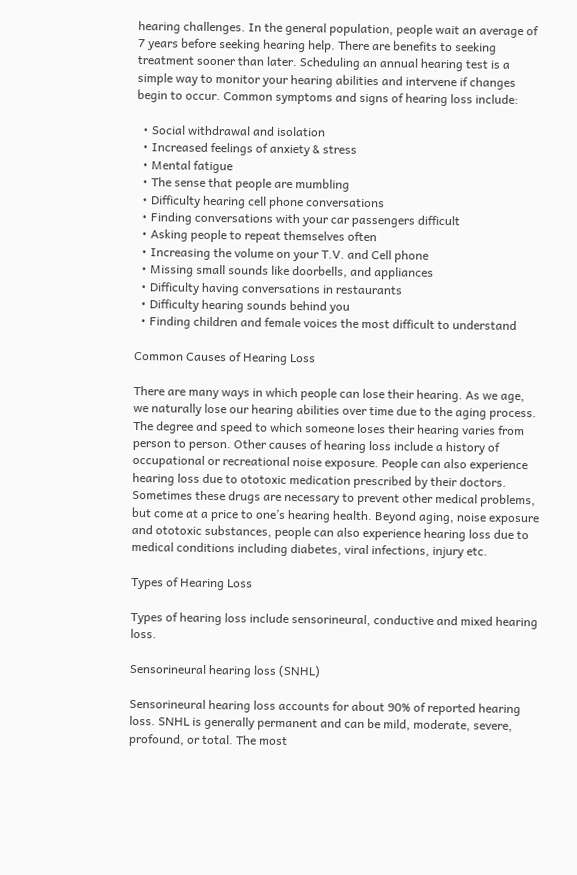hearing challenges. In the general population, people wait an average of 7 years before seeking hearing help. There are benefits to seeking treatment sooner than later. Scheduling an annual hearing test is a simple way to monitor your hearing abilities and intervene if changes begin to occur. Common symptoms and signs of hearing loss include:

  • Social withdrawal and isolation
  • Increased feelings of anxiety & stress
  • Mental fatigue
  • The sense that people are mumbling
  • Difficulty hearing cell phone conversations
  • Finding conversations with your car passengers difficult
  • Asking people to repeat themselves often
  • Increasing the volume on your T.V. and Cell phone
  • Missing small sounds like doorbells, and appliances
  • Difficulty having conversations in restaurants
  • Difficulty hearing sounds behind you
  • Finding children and female voices the most difficult to understand

Common Causes of Hearing Loss

There are many ways in which people can lose their hearing. As we age, we naturally lose our hearing abilities over time due to the aging process. The degree and speed to which someone loses their hearing varies from person to person. Other causes of hearing loss include a history of occupational or recreational noise exposure. People can also experience hearing loss due to ototoxic medication prescribed by their doctors. Sometimes these drugs are necessary to prevent other medical problems, but come at a price to one’s hearing health. Beyond aging, noise exposure and ototoxic substances, people can also experience hearing loss due to medical conditions including diabetes, viral infections, injury etc.

Types of Hearing Loss

Types of hearing loss include sensorineural, conductive and mixed hearing loss.

Sensorineural hearing loss (SNHL)

Sensorineural hearing loss accounts for about 90% of reported hearing loss. SNHL is generally permanent and can be mild, moderate, severe, profound, or total. The most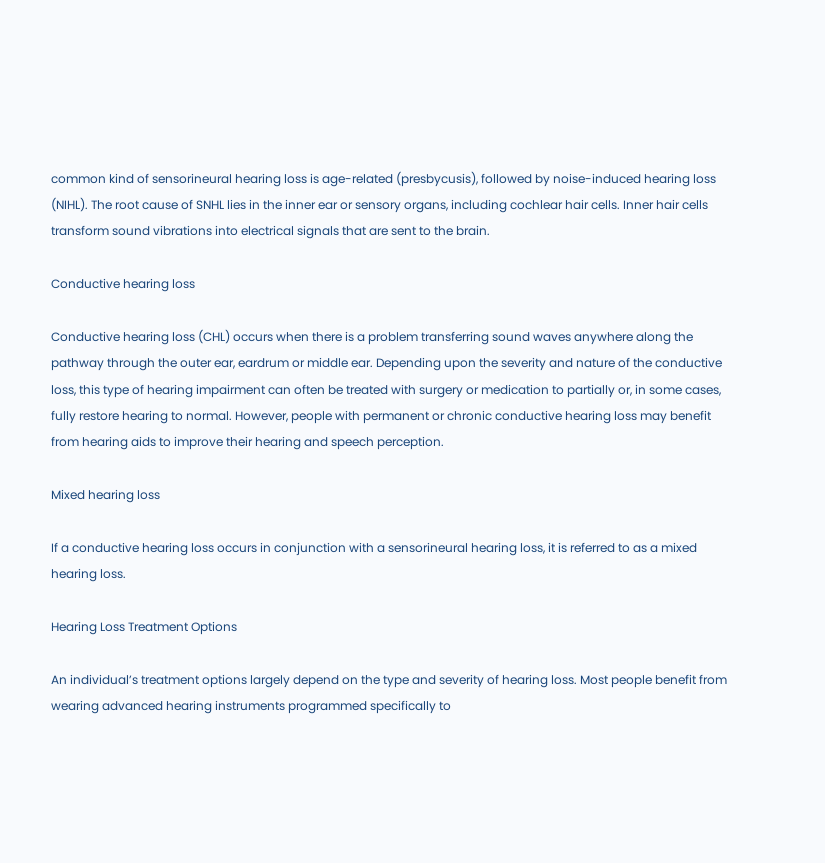common kind of sensorineural hearing loss is age-related (presbycusis), followed by noise-induced hearing loss (NIHL). The root cause of SNHL lies in the inner ear or sensory organs, including cochlear hair cells. Inner hair cells transform sound vibrations into electrical signals that are sent to the brain.

Conductive hearing loss

Conductive hearing loss (CHL) occurs when there is a problem transferring sound waves anywhere along the pathway through the outer ear, eardrum or middle ear. Depending upon the severity and nature of the conductive loss, this type of hearing impairment can often be treated with surgery or medication to partially or, in some cases, fully restore hearing to normal. However, people with permanent or chronic conductive hearing loss may benefit from hearing aids to improve their hearing and speech perception.

Mixed hearing loss

If a conductive hearing loss occurs in conjunction with a sensorineural hearing loss, it is referred to as a mixed hearing loss.

Hearing Loss Treatment Options

An individual’s treatment options largely depend on the type and severity of hearing loss. Most people benefit from wearing advanced hearing instruments programmed specifically to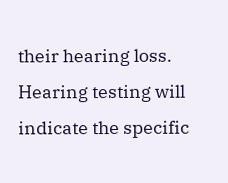their hearing loss. Hearing testing will indicate the specific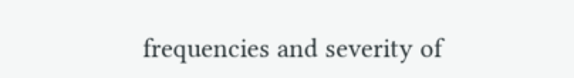frequencies and severity of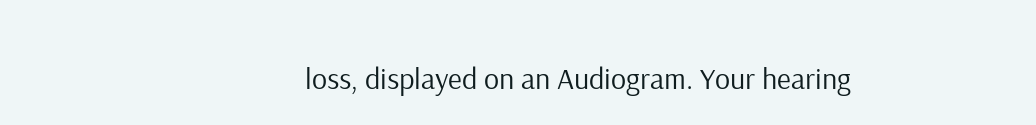loss, displayed on an Audiogram. Your hearing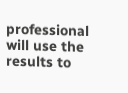professional will use the results to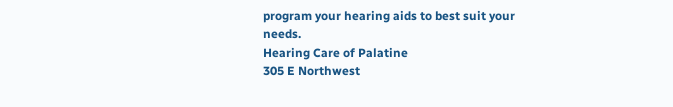program your hearing aids to best suit your needs.
Hearing Care of Palatine
305 E Northwest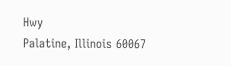Hwy
Palatine, Illinois 60067